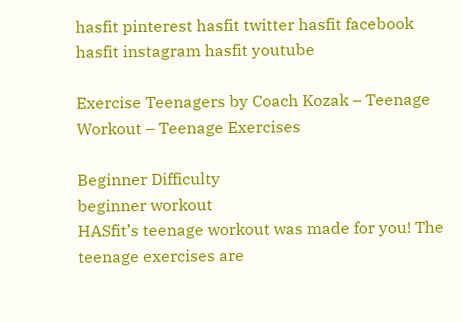hasfit pinterest hasfit twitter hasfit facebook hasfit instagram hasfit youtube

Exercise Teenagers by Coach Kozak – Teenage Workout – Teenage Exercises

Beginner Difficulty
beginner workout
HASfit’s teenage workout was made for you! The teenage exercises are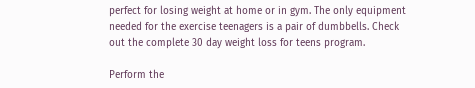perfect for losing weight at home or in gym. The only equipment needed for the exercise teenagers is a pair of dumbbells. Check out the complete 30 day weight loss for teens program.

Perform the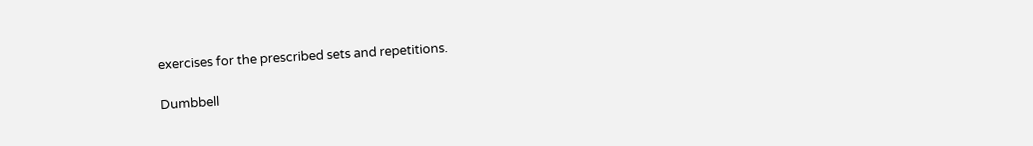exercises for the prescribed sets and repetitions.

Dumbbell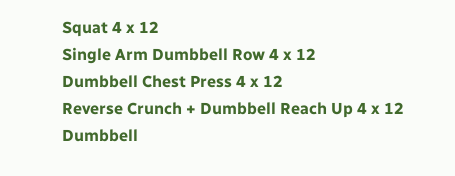Squat 4 x 12
Single Arm Dumbbell Row 4 x 12
Dumbbell Chest Press 4 x 12
Reverse Crunch + Dumbbell Reach Up 4 x 12
Dumbbell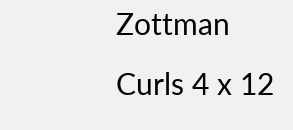Zottman Curls 4 x 12